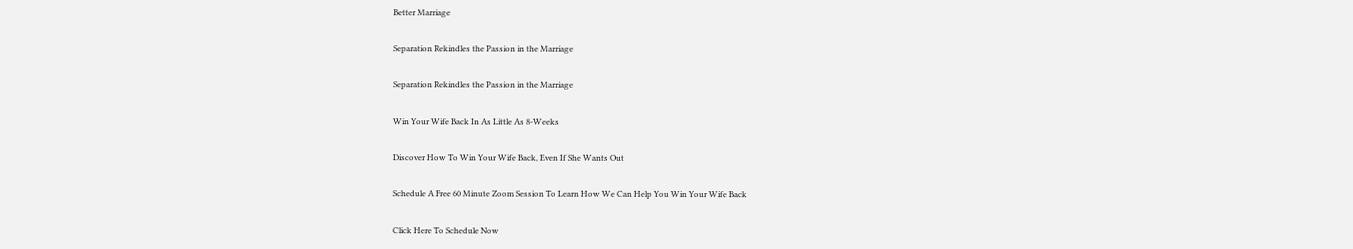Better Marriage

Separation Rekindles the Passion in the Marriage

Separation Rekindles the Passion in the Marriage

Win Your Wife Back In As Little As 8-Weeks

Discover How To Win Your Wife Back, Even If She Wants Out

Schedule A Free 60 Minute Zoom Session To Learn How We Can Help You Win Your Wife Back

Click Here To Schedule Now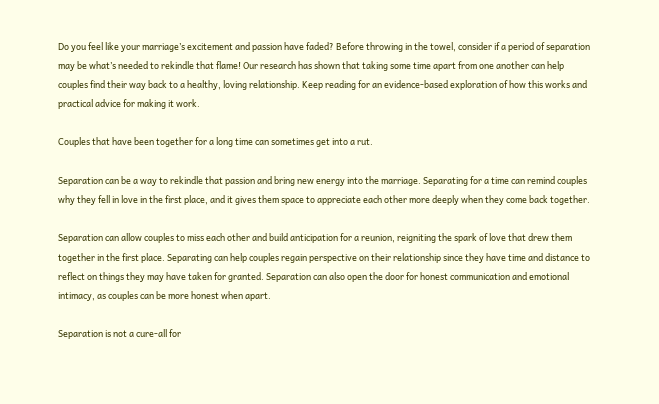Do you feel like your marriage’s excitement and passion have faded? Before throwing in the towel, consider if a period of separation may be what’s needed to rekindle that flame! Our research has shown that taking some time apart from one another can help couples find their way back to a healthy, loving relationship. Keep reading for an evidence-based exploration of how this works and practical advice for making it work.

Couples that have been together for a long time can sometimes get into a rut.

Separation can be a way to rekindle that passion and bring new energy into the marriage. Separating for a time can remind couples why they fell in love in the first place, and it gives them space to appreciate each other more deeply when they come back together.

Separation can allow couples to miss each other and build anticipation for a reunion, reigniting the spark of love that drew them together in the first place. Separating can help couples regain perspective on their relationship since they have time and distance to reflect on things they may have taken for granted. Separation can also open the door for honest communication and emotional intimacy, as couples can be more honest when apart.

Separation is not a cure-all for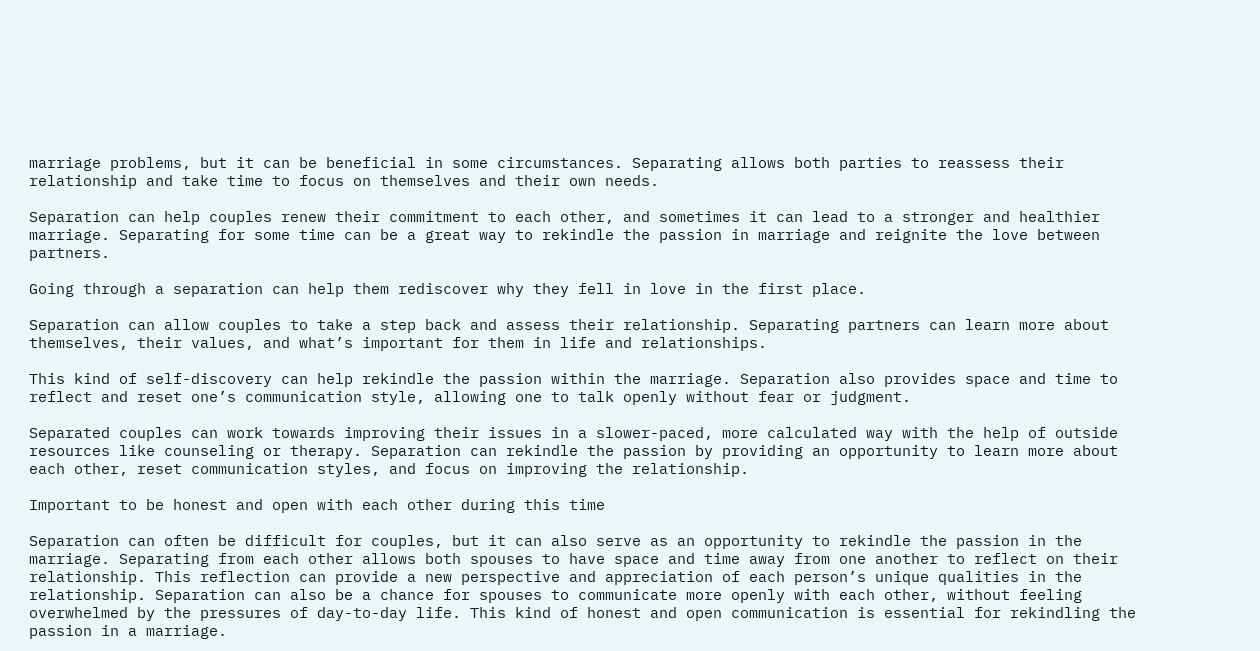marriage problems, but it can be beneficial in some circumstances. Separating allows both parties to reassess their relationship and take time to focus on themselves and their own needs.

Separation can help couples renew their commitment to each other, and sometimes it can lead to a stronger and healthier marriage. Separating for some time can be a great way to rekindle the passion in marriage and reignite the love between partners.

Going through a separation can help them rediscover why they fell in love in the first place.

Separation can allow couples to take a step back and assess their relationship. Separating partners can learn more about themselves, their values, and what’s important for them in life and relationships.

This kind of self-discovery can help rekindle the passion within the marriage. Separation also provides space and time to reflect and reset one’s communication style, allowing one to talk openly without fear or judgment.

Separated couples can work towards improving their issues in a slower-paced, more calculated way with the help of outside resources like counseling or therapy. Separation can rekindle the passion by providing an opportunity to learn more about each other, reset communication styles, and focus on improving the relationship.

Important to be honest and open with each other during this time

Separation can often be difficult for couples, but it can also serve as an opportunity to rekindle the passion in the marriage. Separating from each other allows both spouses to have space and time away from one another to reflect on their relationship. This reflection can provide a new perspective and appreciation of each person’s unique qualities in the relationship. Separation can also be a chance for spouses to communicate more openly with each other, without feeling overwhelmed by the pressures of day-to-day life. This kind of honest and open communication is essential for rekindling the passion in a marriage.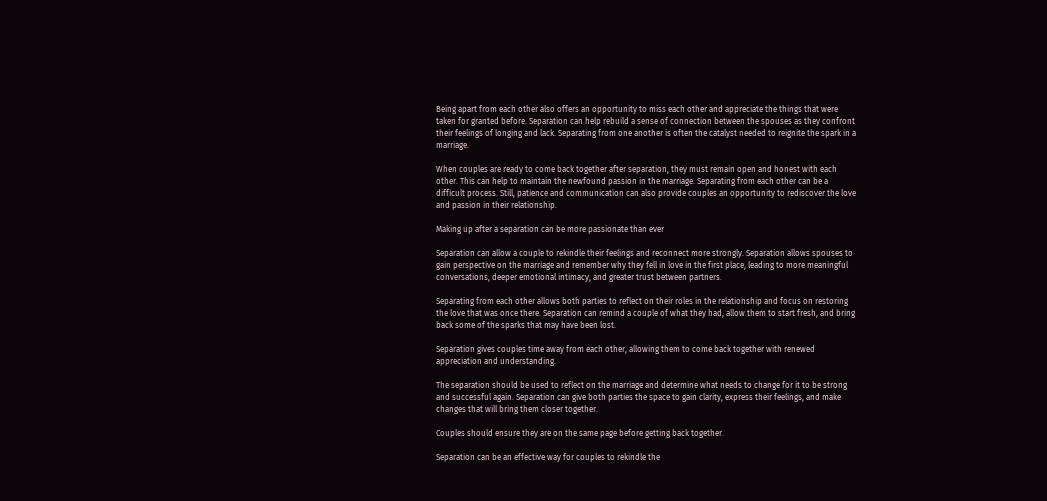Being apart from each other also offers an opportunity to miss each other and appreciate the things that were taken for granted before. Separation can help rebuild a sense of connection between the spouses as they confront their feelings of longing and lack. Separating from one another is often the catalyst needed to reignite the spark in a marriage.

When couples are ready to come back together after separation, they must remain open and honest with each other. This can help to maintain the newfound passion in the marriage. Separating from each other can be a difficult process. Still, patience and communication can also provide couples an opportunity to rediscover the love and passion in their relationship.

Making up after a separation can be more passionate than ever

Separation can allow a couple to rekindle their feelings and reconnect more strongly. Separation allows spouses to gain perspective on the marriage and remember why they fell in love in the first place, leading to more meaningful conversations, deeper emotional intimacy, and greater trust between partners.

Separating from each other allows both parties to reflect on their roles in the relationship and focus on restoring the love that was once there. Separation can remind a couple of what they had, allow them to start fresh, and bring back some of the sparks that may have been lost.

Separation gives couples time away from each other, allowing them to come back together with renewed appreciation and understanding.

The separation should be used to reflect on the marriage and determine what needs to change for it to be strong and successful again. Separation can give both parties the space to gain clarity, express their feelings, and make changes that will bring them closer together.

Couples should ensure they are on the same page before getting back together.

Separation can be an effective way for couples to rekindle the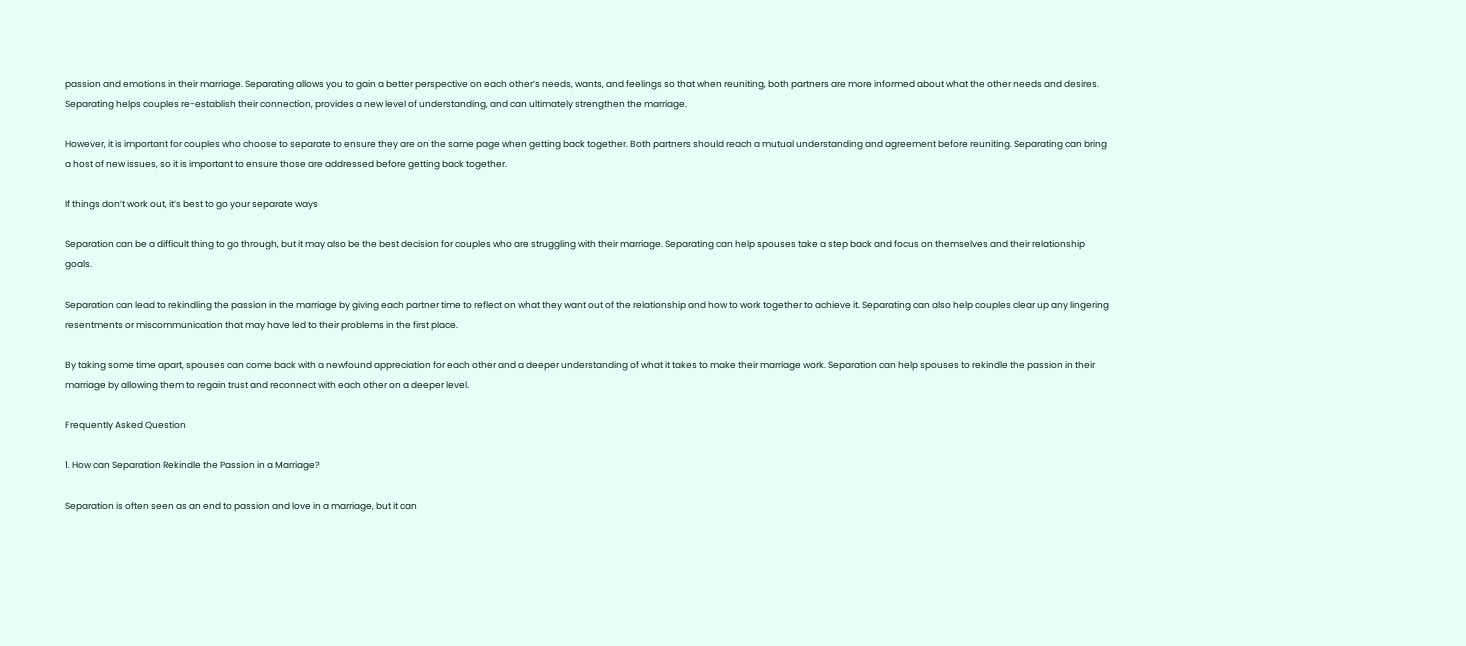passion and emotions in their marriage. Separating allows you to gain a better perspective on each other’s needs, wants, and feelings so that when reuniting, both partners are more informed about what the other needs and desires. Separating helps couples re-establish their connection, provides a new level of understanding, and can ultimately strengthen the marriage.

However, it is important for couples who choose to separate to ensure they are on the same page when getting back together. Both partners should reach a mutual understanding and agreement before reuniting. Separating can bring a host of new issues, so it is important to ensure those are addressed before getting back together.

If things don’t work out, it’s best to go your separate ways

Separation can be a difficult thing to go through, but it may also be the best decision for couples who are struggling with their marriage. Separating can help spouses take a step back and focus on themselves and their relationship goals.

Separation can lead to rekindling the passion in the marriage by giving each partner time to reflect on what they want out of the relationship and how to work together to achieve it. Separating can also help couples clear up any lingering resentments or miscommunication that may have led to their problems in the first place.

By taking some time apart, spouses can come back with a newfound appreciation for each other and a deeper understanding of what it takes to make their marriage work. Separation can help spouses to rekindle the passion in their marriage by allowing them to regain trust and reconnect with each other on a deeper level.

Frequently Asked Question

1. How can Separation Rekindle the Passion in a Marriage?

Separation is often seen as an end to passion and love in a marriage, but it can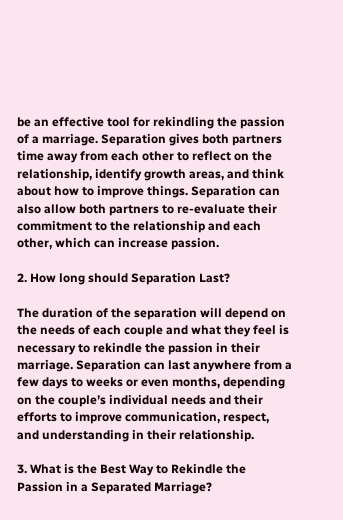be an effective tool for rekindling the passion of a marriage. Separation gives both partners time away from each other to reflect on the relationship, identify growth areas, and think about how to improve things. Separation can also allow both partners to re-evaluate their commitment to the relationship and each other, which can increase passion.

2. How long should Separation Last?

The duration of the separation will depend on the needs of each couple and what they feel is necessary to rekindle the passion in their marriage. Separation can last anywhere from a few days to weeks or even months, depending on the couple’s individual needs and their efforts to improve communication, respect, and understanding in their relationship.

3. What is the Best Way to Rekindle the Passion in a Separated Marriage?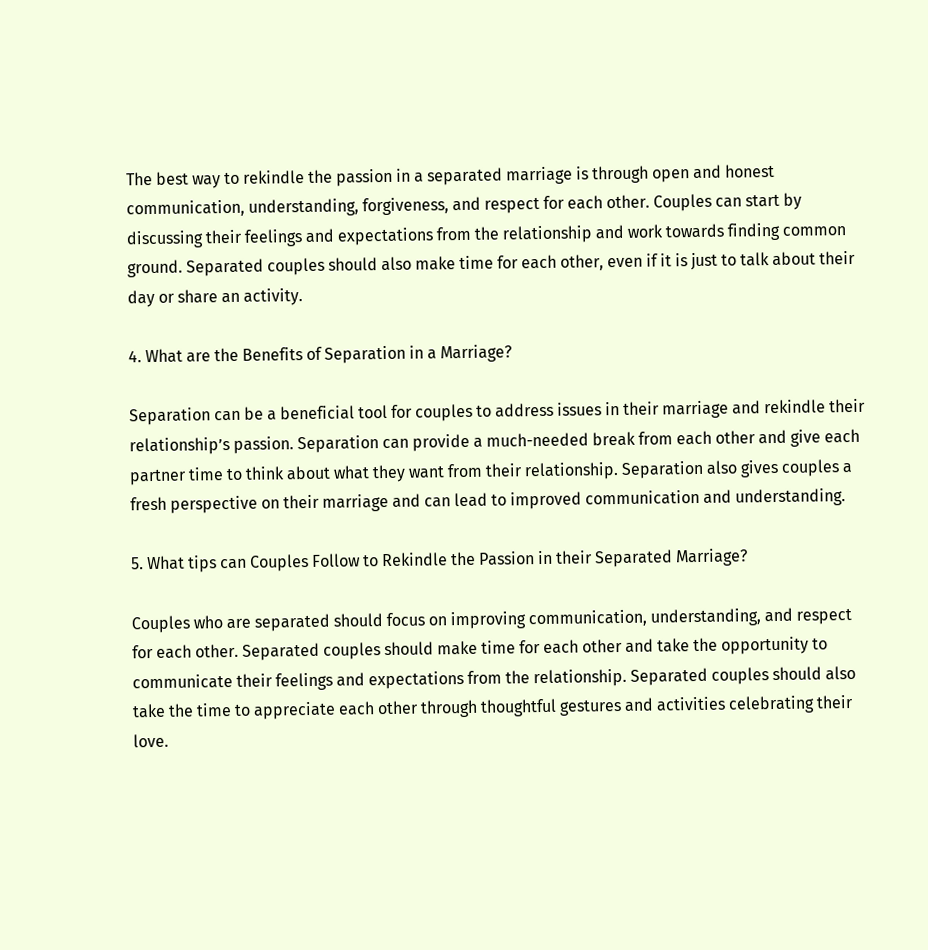The best way to rekindle the passion in a separated marriage is through open and honest communication, understanding, forgiveness, and respect for each other. Couples can start by discussing their feelings and expectations from the relationship and work towards finding common ground. Separated couples should also make time for each other, even if it is just to talk about their day or share an activity.

4. What are the Benefits of Separation in a Marriage?

Separation can be a beneficial tool for couples to address issues in their marriage and rekindle their relationship’s passion. Separation can provide a much-needed break from each other and give each partner time to think about what they want from their relationship. Separation also gives couples a fresh perspective on their marriage and can lead to improved communication and understanding.

5. What tips can Couples Follow to Rekindle the Passion in their Separated Marriage?

Couples who are separated should focus on improving communication, understanding, and respect for each other. Separated couples should make time for each other and take the opportunity to communicate their feelings and expectations from the relationship. Separated couples should also take the time to appreciate each other through thoughtful gestures and activities celebrating their love.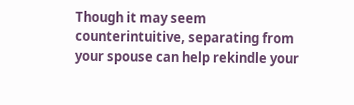Though it may seem counterintuitive, separating from your spouse can help rekindle your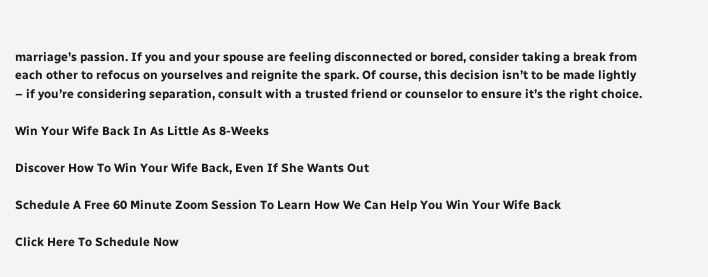marriage’s passion. If you and your spouse are feeling disconnected or bored, consider taking a break from each other to refocus on yourselves and reignite the spark. Of course, this decision isn’t to be made lightly – if you’re considering separation, consult with a trusted friend or counselor to ensure it’s the right choice.

Win Your Wife Back In As Little As 8-Weeks

Discover How To Win Your Wife Back, Even If She Wants Out

Schedule A Free 60 Minute Zoom Session To Learn How We Can Help You Win Your Wife Back

Click Here To Schedule Now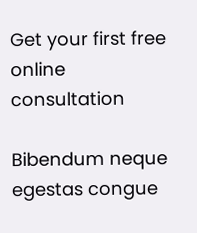Get your first free online consultation

Bibendum neque egestas congue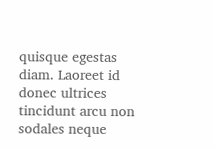quisque egestas diam. Laoreet id donec ultrices tincidunt arcu non sodales neque